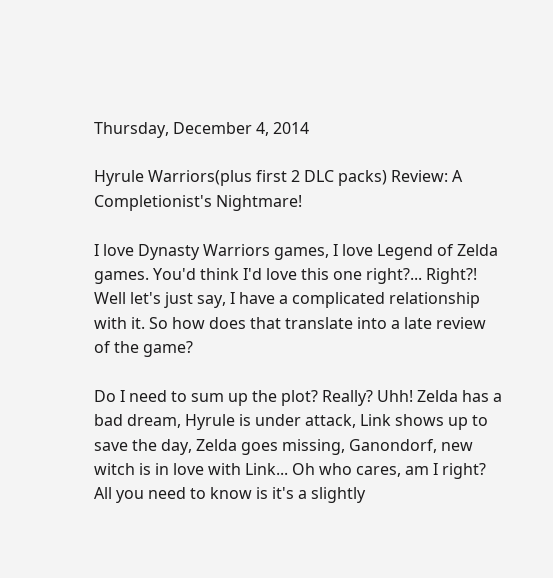Thursday, December 4, 2014

Hyrule Warriors(plus first 2 DLC packs) Review: A Completionist's Nightmare!

I love Dynasty Warriors games, I love Legend of Zelda games. You'd think I'd love this one right?... Right?! Well let's just say, I have a complicated relationship with it. So how does that translate into a late review of the game?

Do I need to sum up the plot? Really? Uhh! Zelda has a bad dream, Hyrule is under attack, Link shows up to save the day, Zelda goes missing, Ganondorf, new witch is in love with Link... Oh who cares, am I right? All you need to know is it's a slightly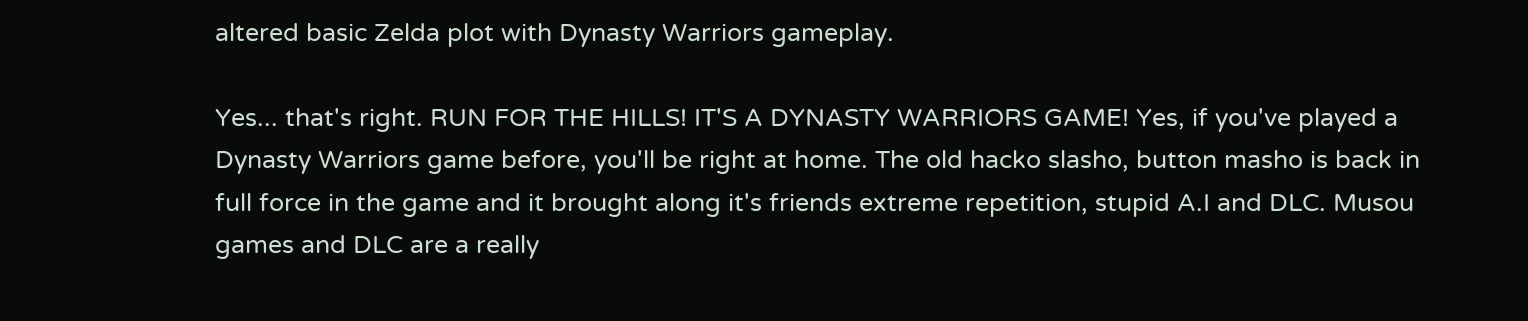altered basic Zelda plot with Dynasty Warriors gameplay.

Yes... that's right. RUN FOR THE HILLS! IT'S A DYNASTY WARRIORS GAME! Yes, if you've played a Dynasty Warriors game before, you'll be right at home. The old hacko slasho, button masho is back in full force in the game and it brought along it's friends extreme repetition, stupid A.I and DLC. Musou games and DLC are a really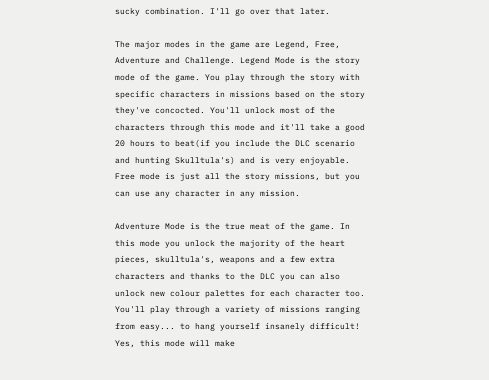sucky combination. I'll go over that later.

The major modes in the game are Legend, Free, Adventure and Challenge. Legend Mode is the story mode of the game. You play through the story with specific characters in missions based on the story they've concocted. You'll unlock most of the characters through this mode and it'll take a good 20 hours to beat(if you include the DLC scenario and hunting Skulltula's) and is very enjoyable. Free mode is just all the story missions, but you can use any character in any mission.

Adventure Mode is the true meat of the game. In this mode you unlock the majority of the heart pieces, skulltula's, weapons and a few extra characters and thanks to the DLC you can also unlock new colour palettes for each character too. You'll play through a variety of missions ranging from easy... to hang yourself insanely difficult! Yes, this mode will make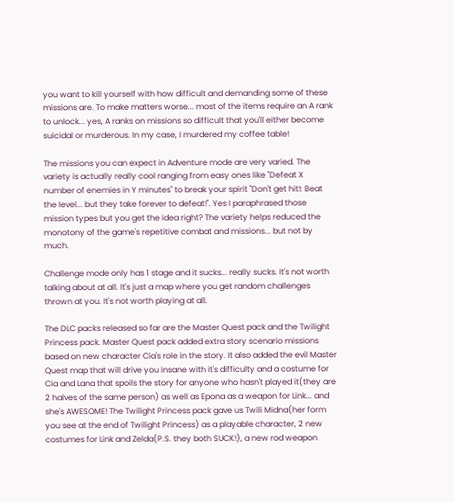you want to kill yourself with how difficult and demanding some of these missions are. To make matters worse... most of the items require an A rank to unlock... yes, A ranks on missions so difficult that you'll either become suicidal or murderous. In my case, I murdered my coffee table!

The missions you can expect in Adventure mode are very varied. The variety is actually really cool ranging from easy ones like "Defeat X number of enemies in Y minutes" to break your spirit "Don't get hit!: Beat the level... but they take forever to defeat!". Yes I paraphrased those mission types but you get the idea right? The variety helps reduced the monotony of the game's repetitive combat and missions... but not by much.

Challenge mode only has 1 stage and it sucks... really sucks. It's not worth talking about at all. It's just a map where you get random challenges thrown at you. It's not worth playing at all.

The DLC packs released so far are the Master Quest pack and the Twilight Princess pack. Master Quest pack added extra story scenario missions based on new character Cia's role in the story. It also added the evil Master Quest map that will drive you insane with it's difficulty and a costume for Cia and Lana that spoils the story for anyone who hasn't played it(they are 2 halves of the same person) as well as Epona as a weapon for Link... and she's AWESOME! The Twilight Princess pack gave us Twili Midna(her form you see at the end of Twilight Princess) as a playable character, 2 new costumes for Link and Zelda(P.S. they both SUCK!), a new rod weapon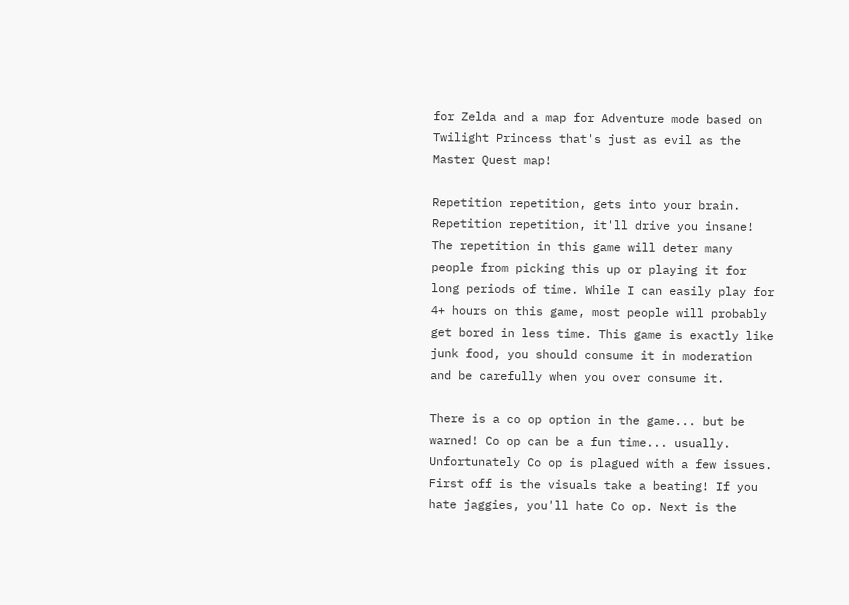for Zelda and a map for Adventure mode based on Twilight Princess that's just as evil as the Master Quest map!

Repetition repetition, gets into your brain. Repetition repetition, it'll drive you insane! The repetition in this game will deter many people from picking this up or playing it for long periods of time. While I can easily play for 4+ hours on this game, most people will probably get bored in less time. This game is exactly like junk food, you should consume it in moderation and be carefully when you over consume it.

There is a co op option in the game... but be warned! Co op can be a fun time... usually. Unfortunately Co op is plagued with a few issues. First off is the visuals take a beating! If you hate jaggies, you'll hate Co op. Next is the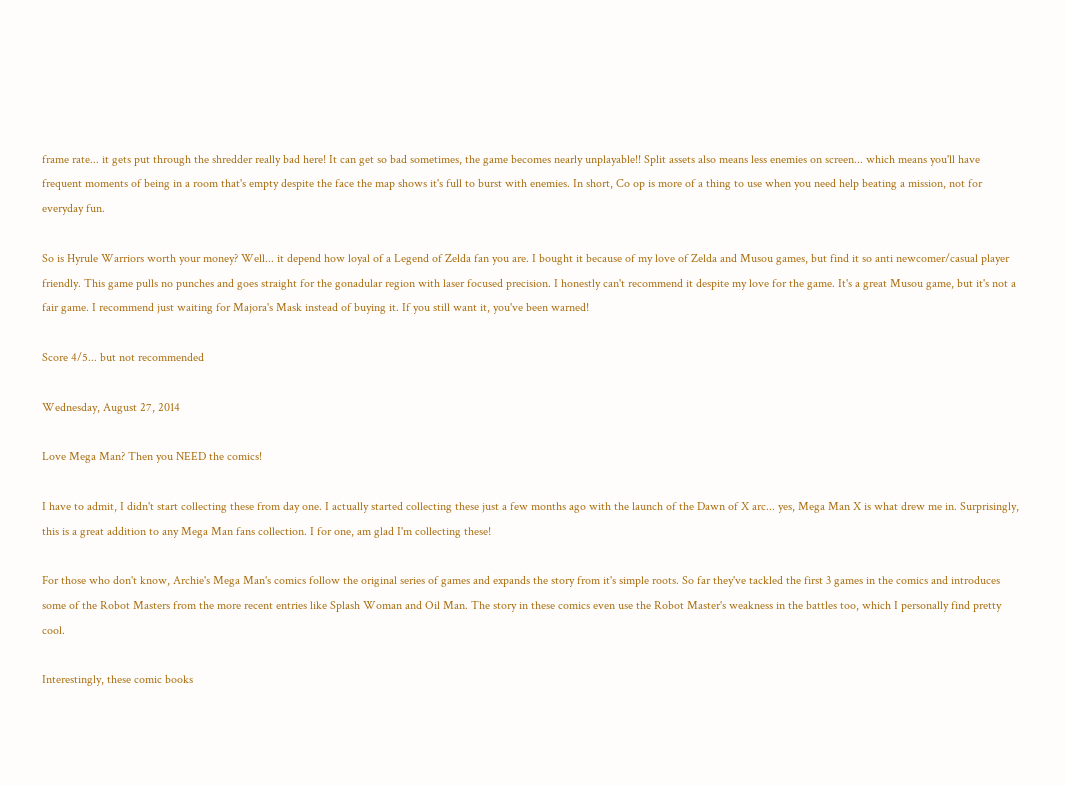frame rate... it gets put through the shredder really bad here! It can get so bad sometimes, the game becomes nearly unplayable!! Split assets also means less enemies on screen... which means you'll have frequent moments of being in a room that's empty despite the face the map shows it's full to burst with enemies. In short, Co op is more of a thing to use when you need help beating a mission, not for everyday fun.

So is Hyrule Warriors worth your money? Well... it depend how loyal of a Legend of Zelda fan you are. I bought it because of my love of Zelda and Musou games, but find it so anti newcomer/casual player friendly. This game pulls no punches and goes straight for the gonadular region with laser focused precision. I honestly can't recommend it despite my love for the game. It's a great Musou game, but it's not a fair game. I recommend just waiting for Majora's Mask instead of buying it. If you still want it, you've been warned!

Score 4/5... but not recommended

Wednesday, August 27, 2014

Love Mega Man? Then you NEED the comics!

I have to admit, I didn't start collecting these from day one. I actually started collecting these just a few months ago with the launch of the Dawn of X arc... yes, Mega Man X is what drew me in. Surprisingly, this is a great addition to any Mega Man fans collection. I for one, am glad I'm collecting these!

For those who don't know, Archie's Mega Man's comics follow the original series of games and expands the story from it's simple roots. So far they've tackled the first 3 games in the comics and introduces some of the Robot Masters from the more recent entries like Splash Woman and Oil Man. The story in these comics even use the Robot Master's weakness in the battles too, which I personally find pretty cool.

Interestingly, these comic books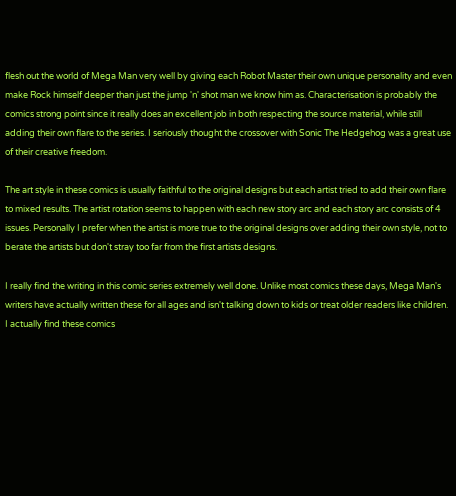flesh out the world of Mega Man very well by giving each Robot Master their own unique personality and even make Rock himself deeper than just the jump 'n' shot man we know him as. Characterisation is probably the comics strong point since it really does an excellent job in both respecting the source material, while still adding their own flare to the series. I seriously thought the crossover with Sonic The Hedgehog was a great use of their creative freedom.

The art style in these comics is usually faithful to the original designs but each artist tried to add their own flare to mixed results. The artist rotation seems to happen with each new story arc and each story arc consists of 4 issues. Personally I prefer when the artist is more true to the original designs over adding their own style, not to berate the artists but don't stray too far from the first artists designs.

I really find the writing in this comic series extremely well done. Unlike most comics these days, Mega Man's writers have actually written these for all ages and isn't talking down to kids or treat older readers like children. I actually find these comics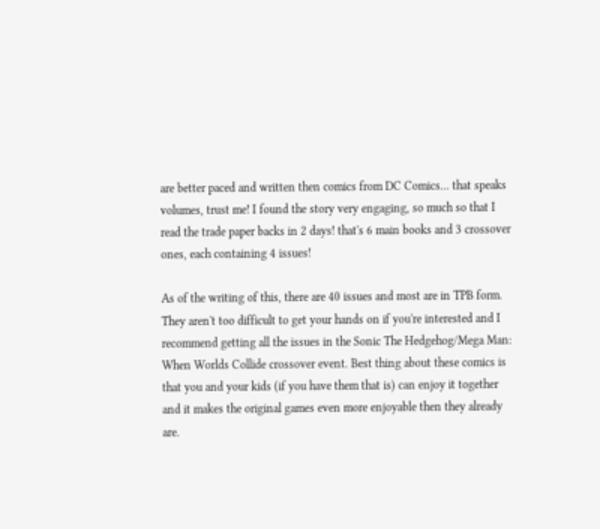are better paced and written then comics from DC Comics... that speaks volumes, trust me! I found the story very engaging, so much so that I read the trade paper backs in 2 days! that's 6 main books and 3 crossover ones, each containing 4 issues!

As of the writing of this, there are 40 issues and most are in TPB form. They aren't too difficult to get your hands on if you're interested and I recommend getting all the issues in the Sonic The Hedgehog/Mega Man: When Worlds Collide crossover event. Best thing about these comics is that you and your kids (if you have them that is) can enjoy it together and it makes the original games even more enjoyable then they already are.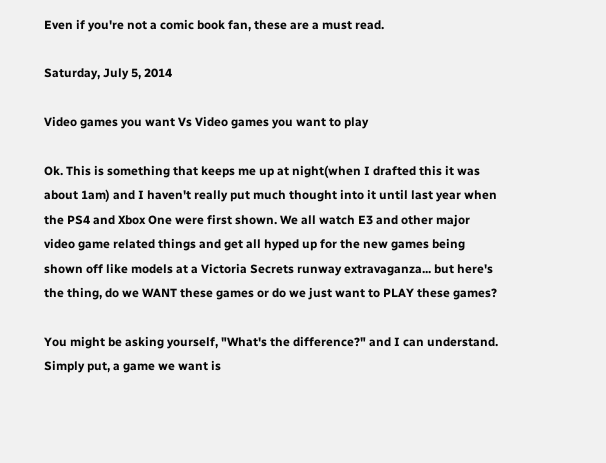Even if you're not a comic book fan, these are a must read.

Saturday, July 5, 2014

Video games you want Vs Video games you want to play

Ok. This is something that keeps me up at night(when I drafted this it was about 1am) and I haven't really put much thought into it until last year when the PS4 and Xbox One were first shown. We all watch E3 and other major video game related things and get all hyped up for the new games being shown off like models at a Victoria Secrets runway extravaganza... but here's the thing, do we WANT these games or do we just want to PLAY these games?

You might be asking yourself, "What's the difference?" and I can understand. Simply put, a game we want is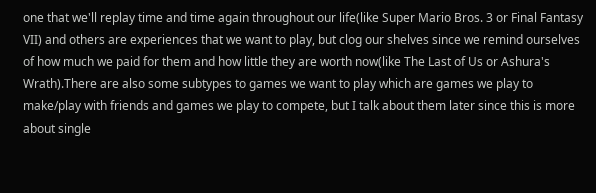one that we'll replay time and time again throughout our life(like Super Mario Bros. 3 or Final Fantasy VII) and others are experiences that we want to play, but clog our shelves since we remind ourselves of how much we paid for them and how little they are worth now(like The Last of Us or Ashura's Wrath).There are also some subtypes to games we want to play which are games we play to make/play with friends and games we play to compete, but I talk about them later since this is more about single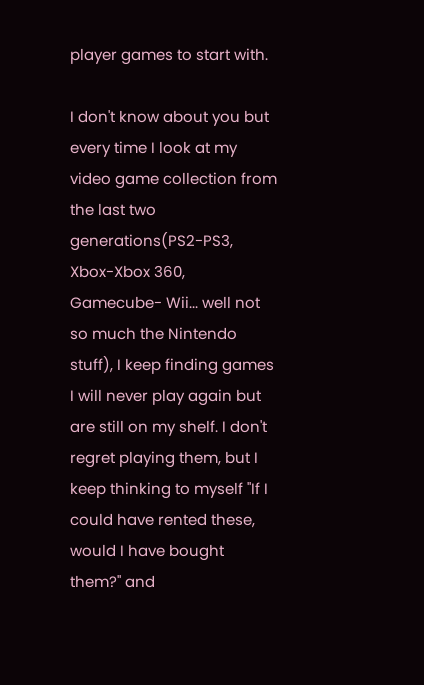player games to start with.

I don't know about you but every time I look at my video game collection from the last two generations(PS2-PS3, Xbox-Xbox 360, Gamecube- Wii... well not so much the Nintendo stuff), I keep finding games I will never play again but are still on my shelf. I don't regret playing them, but I keep thinking to myself "If I could have rented these, would I have bought them?" and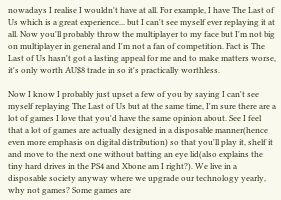nowadays I realise I wouldn't have at all. For example, I have The Last of Us which is a great experience... but I can't see myself ever replaying it at all. Now you'll probably throw the multiplayer to my face but I'm not big on multiplayer in general and I'm not a fan of competition. Fact is The Last of Us hasn't got a lasting appeal for me and to make matters worse, it's only worth AU$8 trade in so it's practically worthless.

Now I know I probably just upset a few of you by saying I can't see myself replaying The Last of Us but at the same time, I'm sure there are a lot of games I love that you'd have the same opinion about. See I feel that a lot of games are actually designed in a disposable manner(hence even more emphasis on digital distribution) so that you'll play it, shelf it and move to the next one without batting an eye lid(also explains the tiny hard drives in the PS4 and Xbone am I right?). We live in a disposable society anyway where we upgrade our technology yearly, why not games? Some games are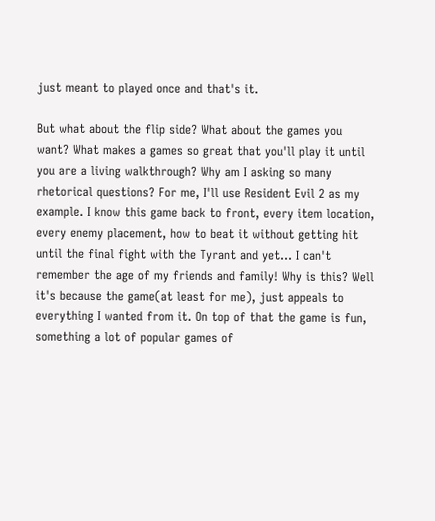just meant to played once and that's it.

But what about the flip side? What about the games you want? What makes a games so great that you'll play it until you are a living walkthrough? Why am I asking so many rhetorical questions? For me, I'll use Resident Evil 2 as my example. I know this game back to front, every item location, every enemy placement, how to beat it without getting hit until the final fight with the Tyrant and yet... I can't remember the age of my friends and family! Why is this? Well it's because the game(at least for me), just appeals to everything I wanted from it. On top of that the game is fun, something a lot of popular games of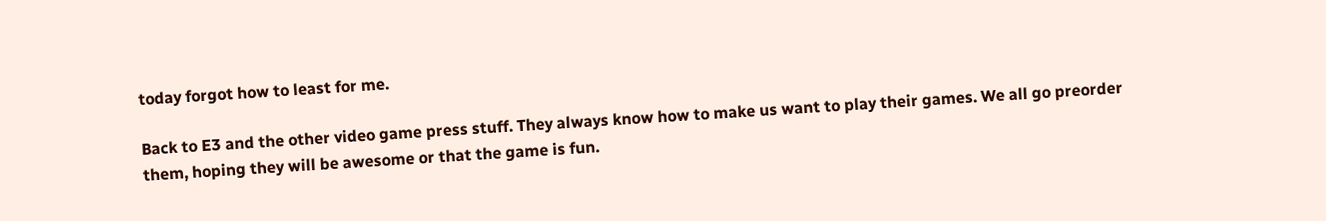today forgot how to least for me.

Back to E3 and the other video game press stuff. They always know how to make us want to play their games. We all go preorder them, hoping they will be awesome or that the game is fun.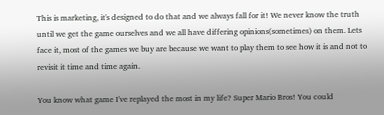This is marketing, it's designed to do that and we always fall for it! We never know the truth until we get the game ourselves and we all have differing opinions(sometimes) on them. Lets face it, most of the games we buy are because we want to play them to see how it is and not to revisit it time and time again.

You know what game I've replayed the most in my life? Super Mario Bros! You could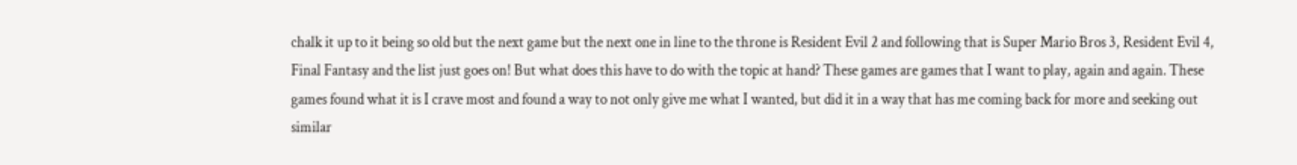chalk it up to it being so old but the next game but the next one in line to the throne is Resident Evil 2 and following that is Super Mario Bros 3, Resident Evil 4, Final Fantasy and the list just goes on! But what does this have to do with the topic at hand? These games are games that I want to play, again and again. These games found what it is I crave most and found a way to not only give me what I wanted, but did it in a way that has me coming back for more and seeking out similar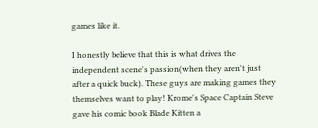games like it.

I honestly believe that this is what drives the independent scene's passion(when they aren't just after a quick buck). These guys are making games they themselves want to play! Krome's Space Captain Steve gave his comic book Blade Kitten a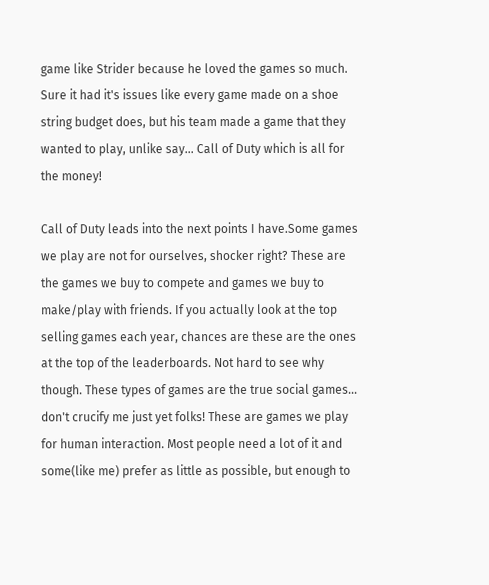game like Strider because he loved the games so much. Sure it had it's issues like every game made on a shoe string budget does, but his team made a game that they wanted to play, unlike say... Call of Duty which is all for the money!

Call of Duty leads into the next points I have.Some games we play are not for ourselves, shocker right? These are the games we buy to compete and games we buy to make/play with friends. If you actually look at the top selling games each year, chances are these are the ones at the top of the leaderboards. Not hard to see why though. These types of games are the true social games... don't crucify me just yet folks! These are games we play for human interaction. Most people need a lot of it and some(like me) prefer as little as possible, but enough to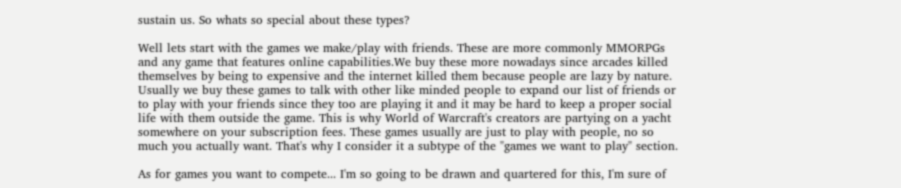sustain us. So whats so special about these types?

Well lets start with the games we make/play with friends. These are more commonly MMORPGs and any game that features online capabilities.We buy these more nowadays since arcades killed themselves by being to expensive and the internet killed them because people are lazy by nature. Usually we buy these games to talk with other like minded people to expand our list of friends or to play with your friends since they too are playing it and it may be hard to keep a proper social life with them outside the game. This is why World of Warcraft's creators are partying on a yacht somewhere on your subscription fees. These games usually are just to play with people, no so much you actually want. That's why I consider it a subtype of the "games we want to play" section.

As for games you want to compete... I'm so going to be drawn and quartered for this, I'm sure of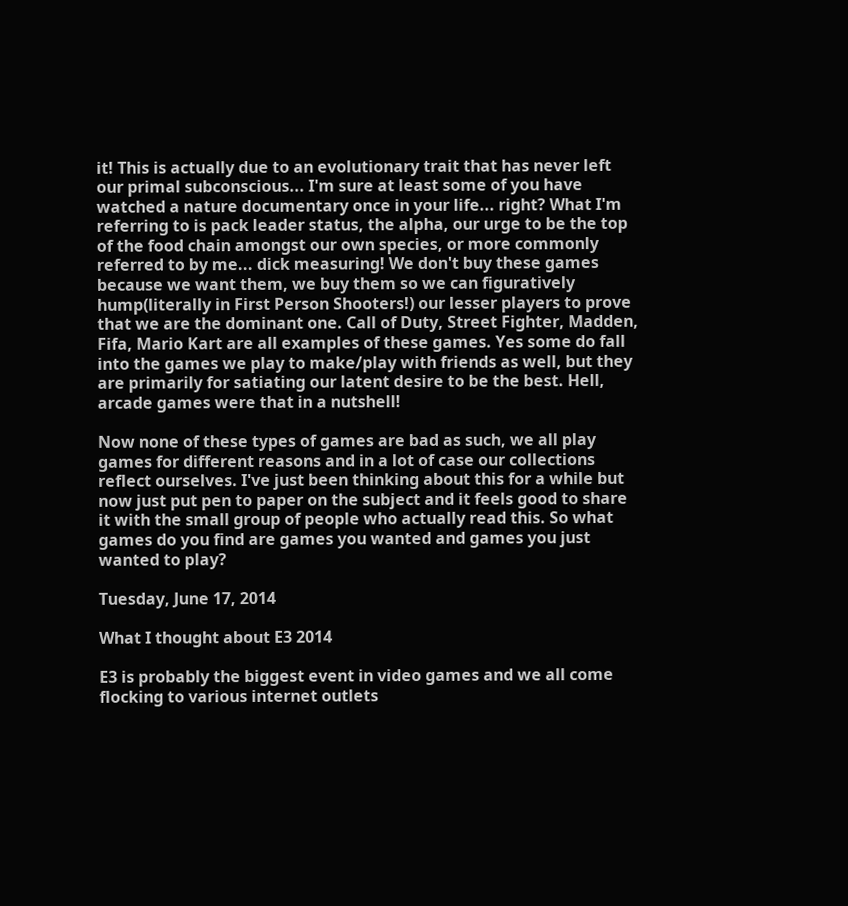it! This is actually due to an evolutionary trait that has never left our primal subconscious... I'm sure at least some of you have watched a nature documentary once in your life... right? What I'm referring to is pack leader status, the alpha, our urge to be the top of the food chain amongst our own species, or more commonly referred to by me... dick measuring! We don't buy these games because we want them, we buy them so we can figuratively hump(literally in First Person Shooters!) our lesser players to prove that we are the dominant one. Call of Duty, Street Fighter, Madden, Fifa, Mario Kart are all examples of these games. Yes some do fall into the games we play to make/play with friends as well, but they are primarily for satiating our latent desire to be the best. Hell, arcade games were that in a nutshell!

Now none of these types of games are bad as such, we all play games for different reasons and in a lot of case our collections reflect ourselves. I've just been thinking about this for a while but now just put pen to paper on the subject and it feels good to share it with the small group of people who actually read this. So what games do you find are games you wanted and games you just wanted to play?

Tuesday, June 17, 2014

What I thought about E3 2014

E3 is probably the biggest event in video games and we all come flocking to various internet outlets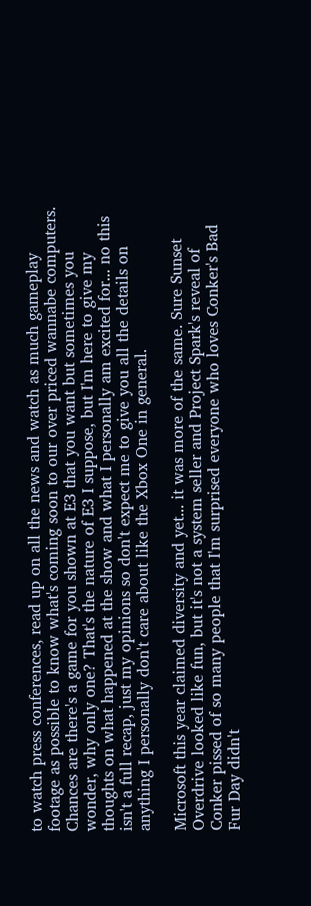to watch press conferences, read up on all the news and watch as much gameplay footage as possible to know what's coming soon to our over priced wannabe computers. Chances are there's a game for you shown at E3 that you want but sometimes you wonder, why only one? That's the nature of E3 I suppose, but I'm here to give my thoughts on what happened at the show and what I personally am excited for... no this isn't a full recap, just my opinions so don't expect me to give you all the details on anything I personally don't care about like the Xbox One in general.

Microsoft this year claimed diversity and yet... it was more of the same. Sure Sunset Overdrive looked like fun, but it's not a system seller and Project Spark's reveal of Conker pissed of so many people that I'm surprised everyone who loves Conker's Bad Fur Day didn't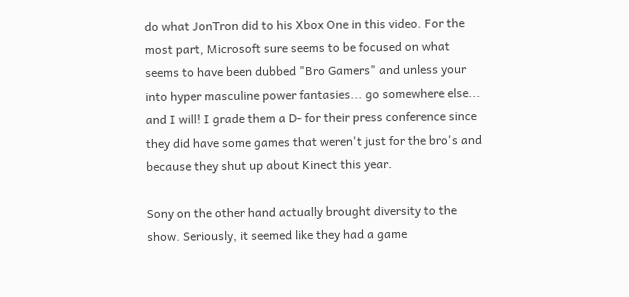do what JonTron did to his Xbox One in this video. For the most part, Microsoft sure seems to be focused on what seems to have been dubbed "Bro Gamers" and unless your into hyper masculine power fantasies... go somewhere else... and I will! I grade them a D- for their press conference since they did have some games that weren't just for the bro's and because they shut up about Kinect this year.

Sony on the other hand actually brought diversity to the show. Seriously, it seemed like they had a game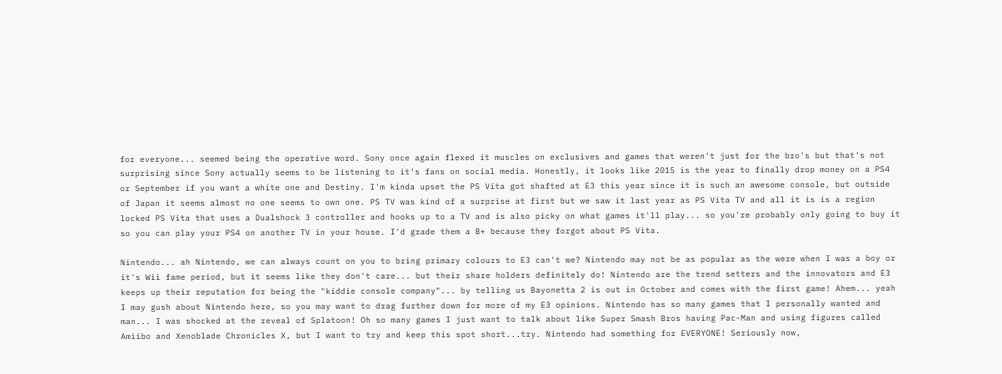for everyone... seemed being the operative word. Sony once again flexed it muscles on exclusives and games that weren't just for the bro's but that's not surprising since Sony actually seems to be listening to it's fans on social media. Honestly, it looks like 2015 is the year to finally drop money on a PS4 or September if you want a white one and Destiny. I'm kinda upset the PS Vita got shafted at E3 this year since it is such an awesome console, but outside of Japan it seems almost no one seems to own one. PS TV was kind of a surprise at first but we saw it last year as PS Vita TV and all it is is a region locked PS Vita that uses a Dualshock 3 controller and hooks up to a TV and is also picky on what games it'll play... so you're probably only going to buy it so you can play your PS4 on another TV in your house. I'd grade them a B+ because they forgot about PS Vita.

Nintendo... ah Nintendo, we can always count on you to bring primary colours to E3 can't we? Nintendo may not be as popular as the were when I was a boy or it's Wii fame period, but it seems like they don't care... but their share holders definitely do! Nintendo are the trend setters and the innovators and E3 keeps up their reputation for being the "kiddie console company"... by telling us Bayonetta 2 is out in October and comes with the first game! Ahem... yeah I may gush about Nintendo here, so you may want to drag further down for more of my E3 opinions. Nintendo has so many games that I personally wanted and man... I was shocked at the reveal of Splatoon! Oh so many games I just want to talk about like Super Smash Bros having Pac-Man and using figures called Amiibo and Xenoblade Chronicles X, but I want to try and keep this spot short...try. Nintendo had something for EVERYONE! Seriously now,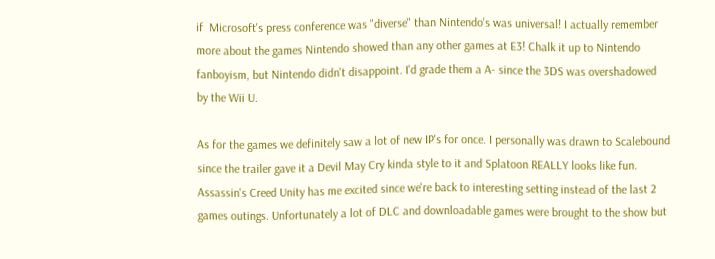if  Microsoft's press conference was "diverse" than Nintendo's was universal! I actually remember more about the games Nintendo showed than any other games at E3! Chalk it up to Nintendo fanboyism, but Nintendo didn't disappoint. I'd grade them a A- since the 3DS was overshadowed by the Wii U.

As for the games we definitely saw a lot of new IP's for once. I personally was drawn to Scalebound since the trailer gave it a Devil May Cry kinda style to it and Splatoon REALLY looks like fun. Assassin's Creed Unity has me excited since we're back to interesting setting instead of the last 2 games outings. Unfortunately a lot of DLC and downloadable games were brought to the show but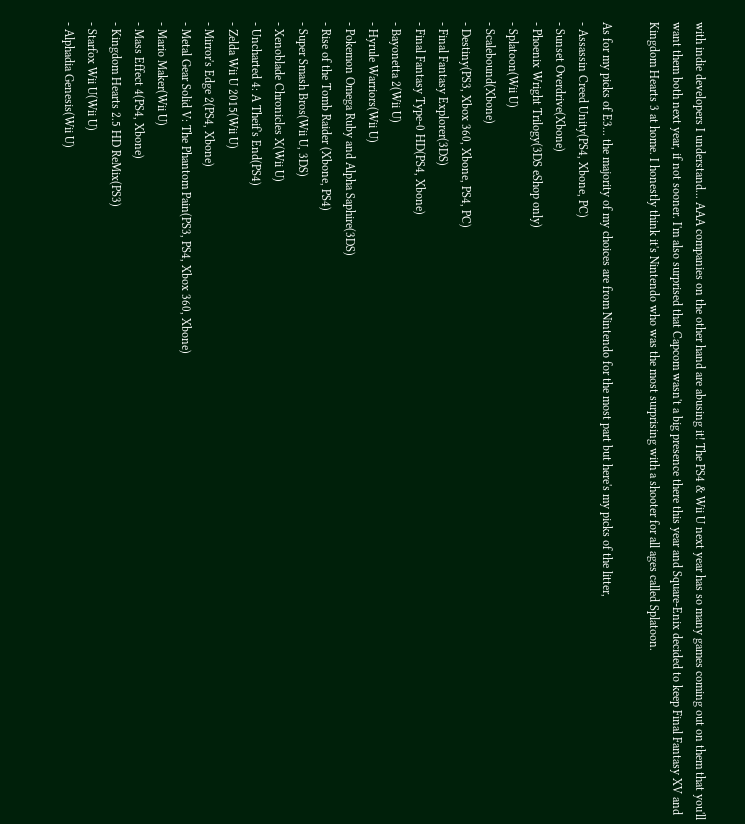with indie developers I understand... AAA companies on the other hand are abusing it! The PS4 & Wii U next year has so many games coming out on them that you'll want them both next year, if not sooner. I'm also surprised that Capcom wasn't a big presence there this year and Square-Enix decided to keep Final Fantasy XV and Kingdom Hearts 3 at home. I honestly think it's Nintendo who was the most surprising with a shooter for all ages called Splatoon.

As for my picks of E3... the majority of my choices are from Nintendo for the most part but here's my picks of the litter,
- Assassin Creed Unity(PS4, Xbone, PC)
- Sunset Overdrive(Xbone)
- Phoenix Wright Trilogy(3DS eShop only)
- Splatoon(Wii U)
- Scalebound(Xbone)
- Destiny(PS3, Xbox 360, Xbone, PS4, PC)
- Final Fantasy Explorer(3DS)
- Final Fantasy Type-0 HD(PS4, Xbone)
- Bayonetta 2(Wii U)
- Hyrule Warriors(Wii U)
- Pokemon Omega Ruby and Alpha Saphire(3DS)
- Rise of the Tomb Raider (Xbone, PS4)
- Super Smash Bros(Wii U, 3DS)
- Xenoblade Chronicles X(Wii U)
- Uncharted 4: A Theif's End(PS4)
- Zelda Wii U 2015(Wii U)
- Mirror's Edge 2(PS4, Xbone)
- Metal Gear Solid V: The Phantom Pain(PS3, PS4, Xbox 360, Xbone)
- Mario Maker(Wii U)
- Mass Effect 4(PS4, Xbone)
- Kingdom Hearts 2.5 HD ReMix(PS3)
- Starfox Wii U(Wii U)
- Alphadia Genesis(Wii U)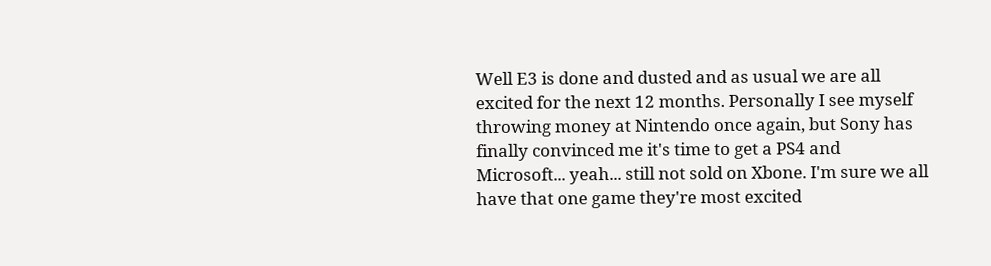Well E3 is done and dusted and as usual we are all excited for the next 12 months. Personally I see myself throwing money at Nintendo once again, but Sony has finally convinced me it's time to get a PS4 and Microsoft... yeah... still not sold on Xbone. I'm sure we all have that one game they're most excited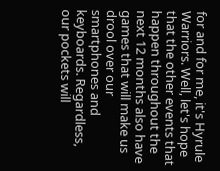for and for me, it's Hyrule Warriors. Well, let's hope that the other events that happen throughout the next 12 months also have games that will make us drool over our smartphones and keyboards. Regardless, our pockets will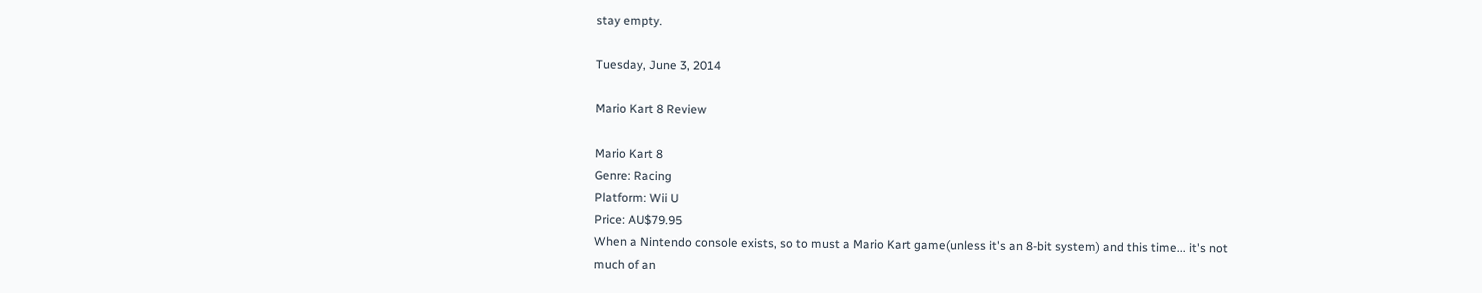stay empty.

Tuesday, June 3, 2014

Mario Kart 8 Review

Mario Kart 8
Genre: Racing
Platform: Wii U
Price: AU$79.95
When a Nintendo console exists, so to must a Mario Kart game(unless it's an 8-bit system) and this time... it's not much of an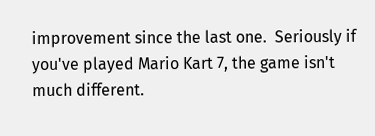improvement since the last one.  Seriously if you've played Mario Kart 7, the game isn't much different.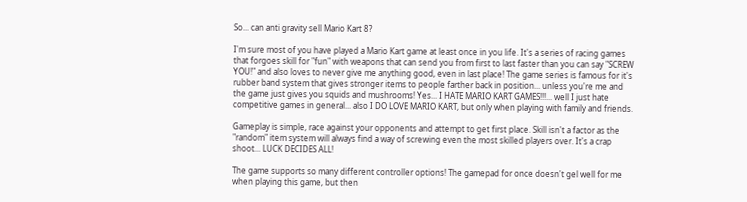So... can anti gravity sell Mario Kart 8?

I'm sure most of you have played a Mario Kart game at least once in you life. It's a series of racing games that forgoes skill for "fun" with weapons that can send you from first to last faster than you can say "SCREW YOU!" and also loves to never give me anything good, even in last place! The game series is famous for it's rubber band system that gives stronger items to people farther back in position... unless you're me and the game just gives you squids and mushrooms! Yes... I HATE MARIO KART GAMES!!!... well I just hate competitive games in general... also I DO LOVE MARIO KART, but only when playing with family and friends.

Gameplay is simple, race against your opponents and attempt to get first place. Skill isn't a factor as the "random" item system will always find a way of screwing even the most skilled players over. It's a crap shoot... LUCK DECIDES ALL!

The game supports so many different controller options! The gamepad for once doesn't gel well for me when playing this game, but then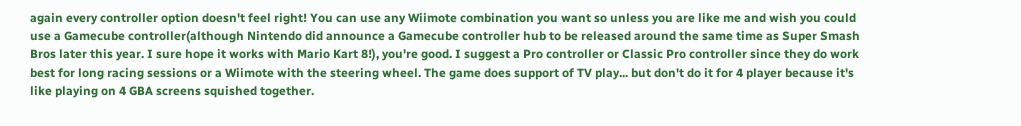again every controller option doesn't feel right! You can use any Wiimote combination you want so unless you are like me and wish you could use a Gamecube controller(although Nintendo did announce a Gamecube controller hub to be released around the same time as Super Smash Bros later this year. I sure hope it works with Mario Kart 8!), you're good. I suggest a Pro controller or Classic Pro controller since they do work best for long racing sessions or a Wiimote with the steering wheel. The game does support of TV play... but don't do it for 4 player because it's like playing on 4 GBA screens squished together.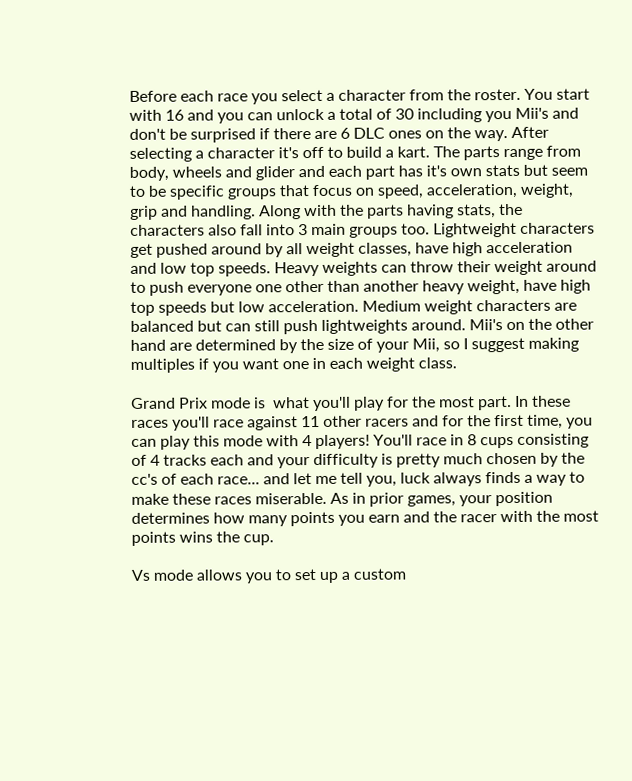Before each race you select a character from the roster. You start with 16 and you can unlock a total of 30 including you Mii's and don't be surprised if there are 6 DLC ones on the way. After selecting a character it's off to build a kart. The parts range from body, wheels and glider and each part has it's own stats but seem to be specific groups that focus on speed, acceleration, weight, grip and handling. Along with the parts having stats, the characters also fall into 3 main groups too. Lightweight characters get pushed around by all weight classes, have high acceleration and low top speeds. Heavy weights can throw their weight around to push everyone one other than another heavy weight, have high top speeds but low acceleration. Medium weight characters are balanced but can still push lightweights around. Mii's on the other hand are determined by the size of your Mii, so I suggest making multiples if you want one in each weight class.

Grand Prix mode is  what you'll play for the most part. In these races you'll race against 11 other racers and for the first time, you can play this mode with 4 players! You'll race in 8 cups consisting of 4 tracks each and your difficulty is pretty much chosen by the cc's of each race... and let me tell you, luck always finds a way to make these races miserable. As in prior games, your position determines how many points you earn and the racer with the most points wins the cup.

Vs mode allows you to set up a custom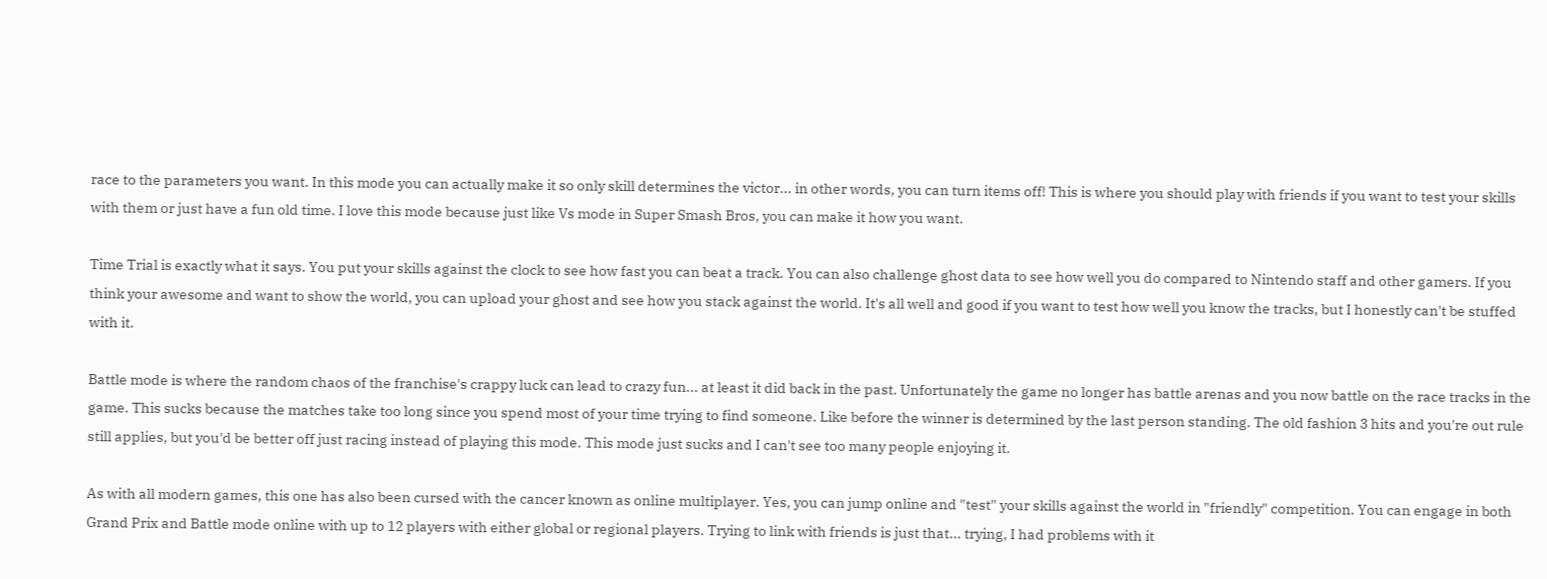race to the parameters you want. In this mode you can actually make it so only skill determines the victor... in other words, you can turn items off! This is where you should play with friends if you want to test your skills with them or just have a fun old time. I love this mode because just like Vs mode in Super Smash Bros, you can make it how you want.

Time Trial is exactly what it says. You put your skills against the clock to see how fast you can beat a track. You can also challenge ghost data to see how well you do compared to Nintendo staff and other gamers. If you think your awesome and want to show the world, you can upload your ghost and see how you stack against the world. It's all well and good if you want to test how well you know the tracks, but I honestly can't be stuffed with it.

Battle mode is where the random chaos of the franchise's crappy luck can lead to crazy fun... at least it did back in the past. Unfortunately the game no longer has battle arenas and you now battle on the race tracks in the game. This sucks because the matches take too long since you spend most of your time trying to find someone. Like before the winner is determined by the last person standing. The old fashion 3 hits and you're out rule still applies, but you'd be better off just racing instead of playing this mode. This mode just sucks and I can't see too many people enjoying it.

As with all modern games, this one has also been cursed with the cancer known as online multiplayer. Yes, you can jump online and "test" your skills against the world in "friendly" competition. You can engage in both Grand Prix and Battle mode online with up to 12 players with either global or regional players. Trying to link with friends is just that... trying, I had problems with it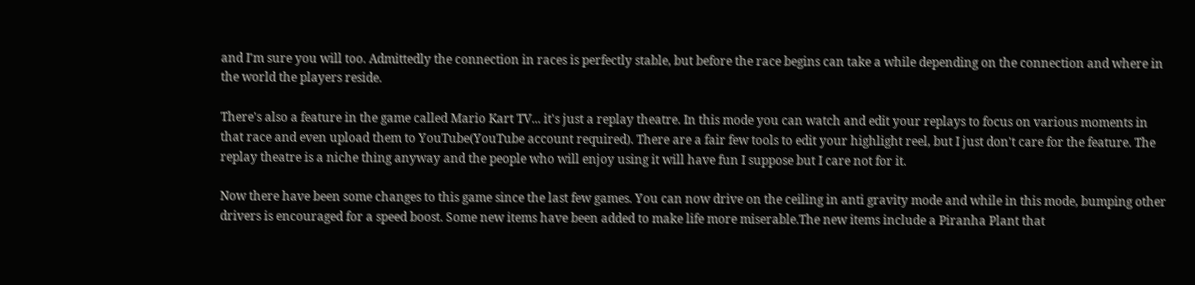and I'm sure you will too. Admittedly the connection in races is perfectly stable, but before the race begins can take a while depending on the connection and where in the world the players reside.

There's also a feature in the game called Mario Kart TV... it's just a replay theatre. In this mode you can watch and edit your replays to focus on various moments in that race and even upload them to YouTube(YouTube account required). There are a fair few tools to edit your highlight reel, but I just don't care for the feature. The replay theatre is a niche thing anyway and the people who will enjoy using it will have fun I suppose but I care not for it.

Now there have been some changes to this game since the last few games. You can now drive on the ceiling in anti gravity mode and while in this mode, bumping other drivers is encouraged for a speed boost. Some new items have been added to make life more miserable.The new items include a Piranha Plant that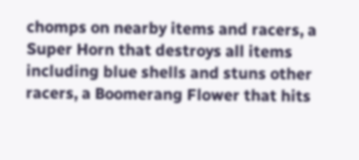chomps on nearby items and racers, a Super Horn that destroys all items including blue shells and stuns other racers, a Boomerang Flower that hits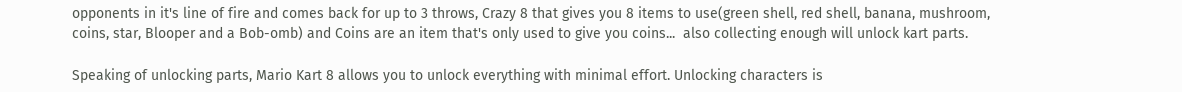opponents in it's line of fire and comes back for up to 3 throws, Crazy 8 that gives you 8 items to use(green shell, red shell, banana, mushroom, coins, star, Blooper and a Bob-omb) and Coins are an item that's only used to give you coins...  also collecting enough will unlock kart parts.

Speaking of unlocking parts, Mario Kart 8 allows you to unlock everything with minimal effort. Unlocking characters is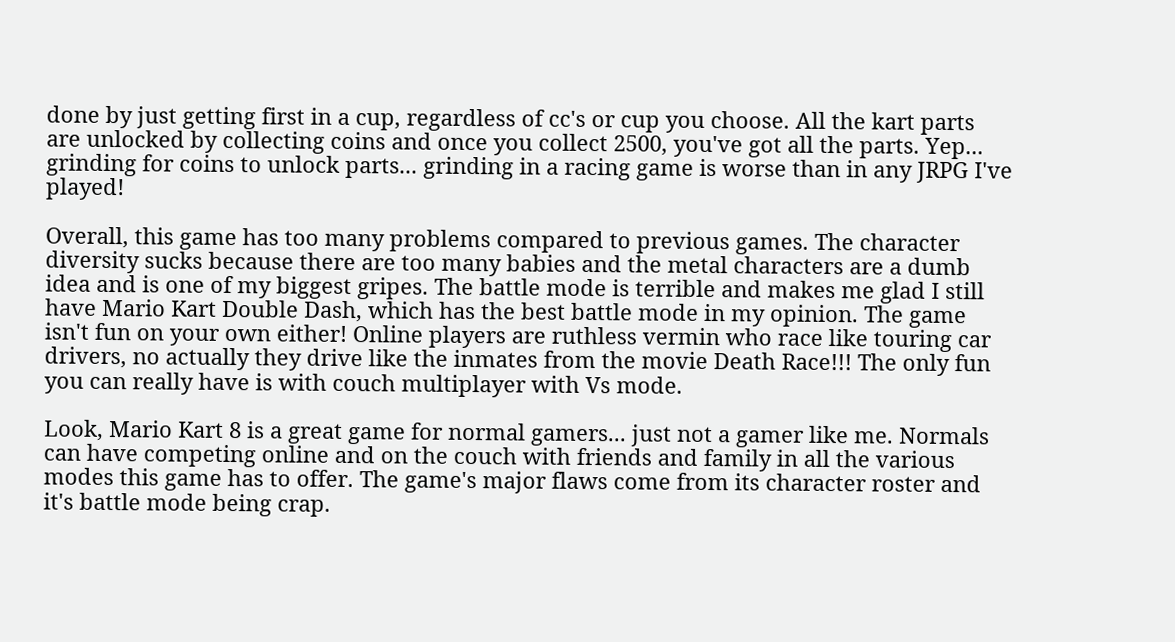done by just getting first in a cup, regardless of cc's or cup you choose. All the kart parts are unlocked by collecting coins and once you collect 2500, you've got all the parts. Yep... grinding for coins to unlock parts... grinding in a racing game is worse than in any JRPG I've played!

Overall, this game has too many problems compared to previous games. The character diversity sucks because there are too many babies and the metal characters are a dumb idea and is one of my biggest gripes. The battle mode is terrible and makes me glad I still have Mario Kart Double Dash, which has the best battle mode in my opinion. The game isn't fun on your own either! Online players are ruthless vermin who race like touring car drivers, no actually they drive like the inmates from the movie Death Race!!! The only fun you can really have is with couch multiplayer with Vs mode.

Look, Mario Kart 8 is a great game for normal gamers... just not a gamer like me. Normals can have competing online and on the couch with friends and family in all the various modes this game has to offer. The game's major flaws come from its character roster and it's battle mode being crap.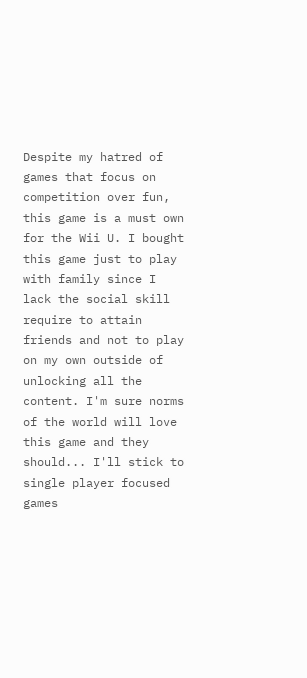Despite my hatred of games that focus on competition over fun, this game is a must own for the Wii U. I bought this game just to play with family since I lack the social skill require to attain friends and not to play on my own outside of unlocking all the content. I'm sure norms of the world will love this game and they should... I'll stick to single player focused  games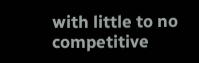with little to no competitive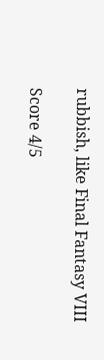rubbish, like Final Fantasy VIII

Score 4/5